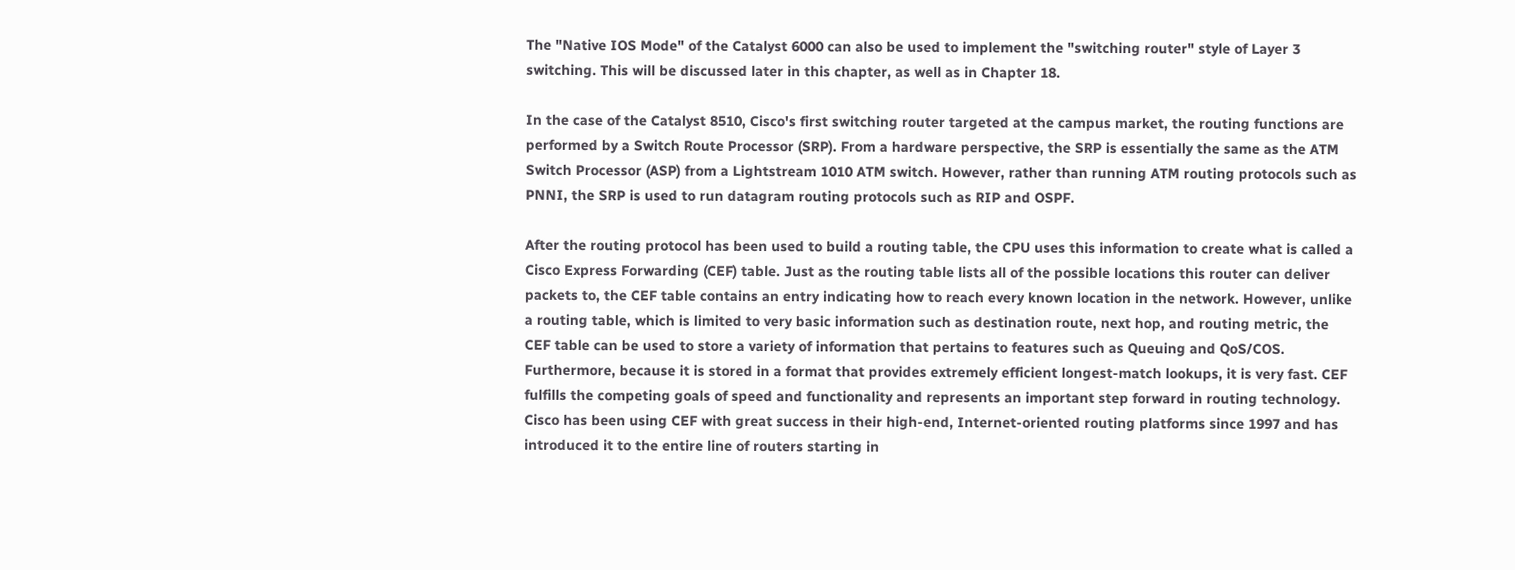The "Native IOS Mode" of the Catalyst 6000 can also be used to implement the "switching router" style of Layer 3 switching. This will be discussed later in this chapter, as well as in Chapter 18.

In the case of the Catalyst 8510, Cisco's first switching router targeted at the campus market, the routing functions are performed by a Switch Route Processor (SRP). From a hardware perspective, the SRP is essentially the same as the ATM Switch Processor (ASP) from a Lightstream 1010 ATM switch. However, rather than running ATM routing protocols such as PNNI, the SRP is used to run datagram routing protocols such as RIP and OSPF.

After the routing protocol has been used to build a routing table, the CPU uses this information to create what is called a Cisco Express Forwarding (CEF) table. Just as the routing table lists all of the possible locations this router can deliver packets to, the CEF table contains an entry indicating how to reach every known location in the network. However, unlike a routing table, which is limited to very basic information such as destination route, next hop, and routing metric, the CEF table can be used to store a variety of information that pertains to features such as Queuing and QoS/COS. Furthermore, because it is stored in a format that provides extremely efficient longest-match lookups, it is very fast. CEF fulfills the competing goals of speed and functionality and represents an important step forward in routing technology. Cisco has been using CEF with great success in their high-end, Internet-oriented routing platforms since 1997 and has introduced it to the entire line of routers starting in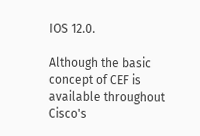IOS 12.0.

Although the basic concept of CEF is available throughout Cisco's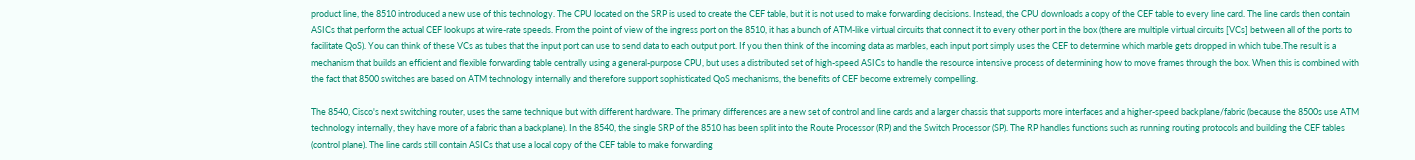product line, the 8510 introduced a new use of this technology. The CPU located on the SRP is used to create the CEF table, but it is not used to make forwarding decisions. Instead, the CPU downloads a copy of the CEF table to every line card. The line cards then contain ASICs that perform the actual CEF lookups at wire-rate speeds. From the point of view of the ingress port on the 8510, it has a bunch of ATM-like virtual circuits that connect it to every other port in the box (there are multiple virtual circuits [VCs] between all of the ports to facilitate QoS). You can think of these VCs as tubes that the input port can use to send data to each output port. If you then think of the incoming data as marbles, each input port simply uses the CEF to determine which marble gets dropped in which tube.The result is a mechanism that builds an efficient and flexible forwarding table centrally using a general-purpose CPU, but uses a distributed set of high-speed ASICs to handle the resource intensive process of determining how to move frames through the box. When this is combined with the fact that 8500 switches are based on ATM technology internally and therefore support sophisticated QoS mechanisms, the benefits of CEF become extremely compelling.

The 8540, Cisco's next switching router, uses the same technique but with different hardware. The primary differences are a new set of control and line cards and a larger chassis that supports more interfaces and a higher-speed backplane/fabric (because the 8500s use ATM technology internally, they have more of a fabric than a backplane). In the 8540, the single SRP of the 8510 has been split into the Route Processor (RP) and the Switch Processor (SP). The RP handles functions such as running routing protocols and building the CEF tables (control plane). The line cards still contain ASICs that use a local copy of the CEF table to make forwarding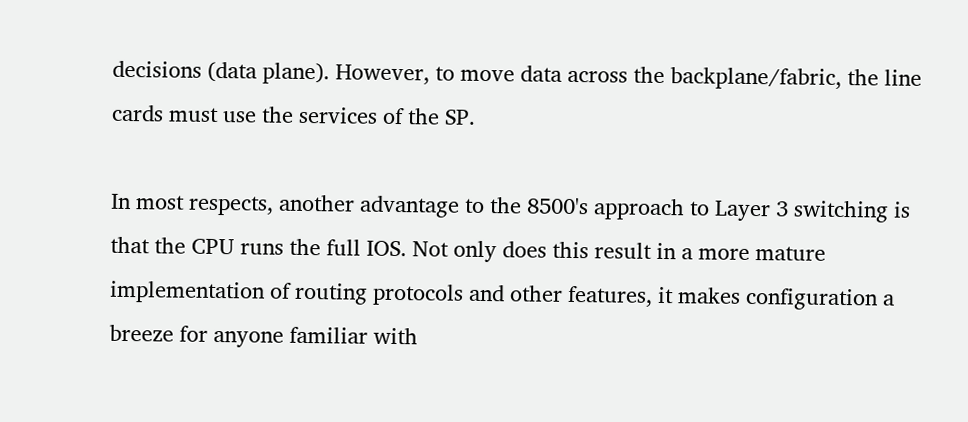decisions (data plane). However, to move data across the backplane/fabric, the line cards must use the services of the SP.

In most respects, another advantage to the 8500's approach to Layer 3 switching is that the CPU runs the full IOS. Not only does this result in a more mature implementation of routing protocols and other features, it makes configuration a breeze for anyone familiar with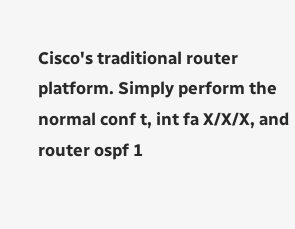Cisco's traditional router platform. Simply perform the normal conf t, int fa X/X/X, and router ospf 1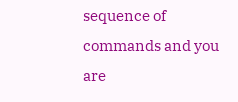sequence of commands and you are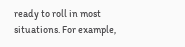ready to roll in most situations. For example,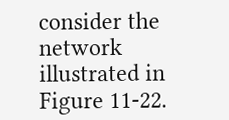consider the network illustrated in Figure 11-22.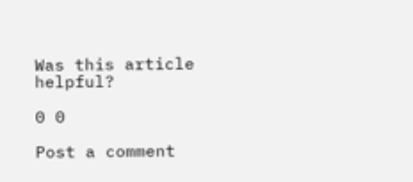Was this article helpful?

0 0

Post a comment